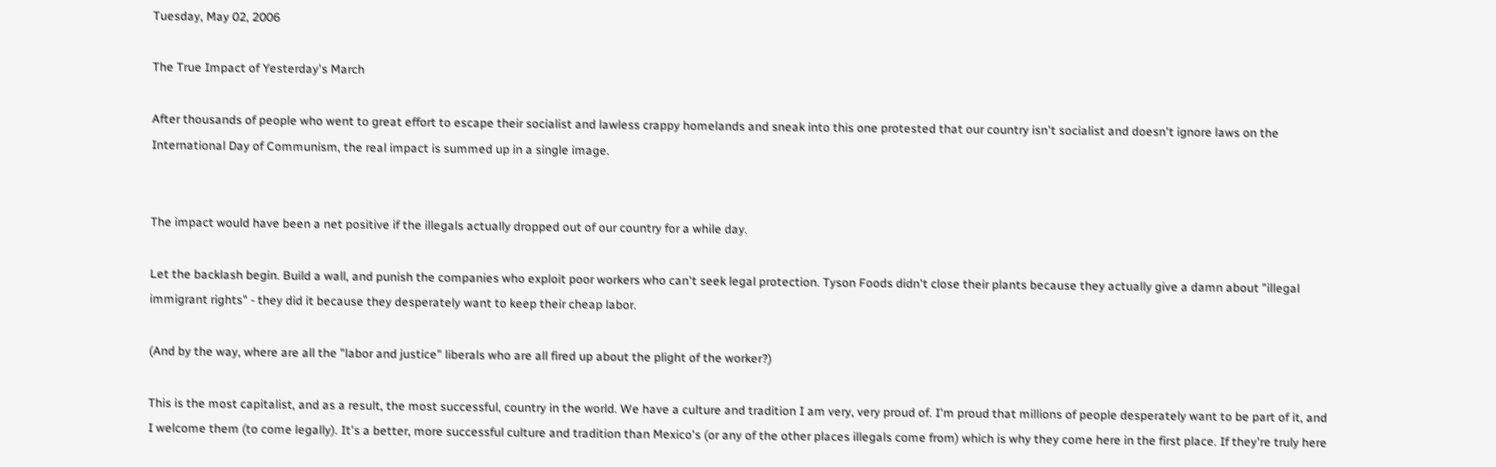Tuesday, May 02, 2006

The True Impact of Yesterday's March

After thousands of people who went to great effort to escape their socialist and lawless crappy homelands and sneak into this one protested that our country isn't socialist and doesn't ignore laws on the International Day of Communism, the real impact is summed up in a single image.


The impact would have been a net positive if the illegals actually dropped out of our country for a while day.

Let the backlash begin. Build a wall, and punish the companies who exploit poor workers who can't seek legal protection. Tyson Foods didn't close their plants because they actually give a damn about "illegal immigrant rights" - they did it because they desperately want to keep their cheap labor.

(And by the way, where are all the "labor and justice" liberals who are all fired up about the plight of the worker?)

This is the most capitalist, and as a result, the most successful, country in the world. We have a culture and tradition I am very, very proud of. I'm proud that millions of people desperately want to be part of it, and I welcome them (to come legally). It's a better, more successful culture and tradition than Mexico's (or any of the other places illegals come from) which is why they come here in the first place. If they're truly here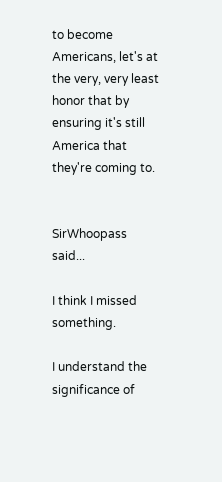to become Americans, let's at the very, very least honor that by ensuring it's still America that they're coming to.


SirWhoopass said...

I think I missed something.

I understand the significance of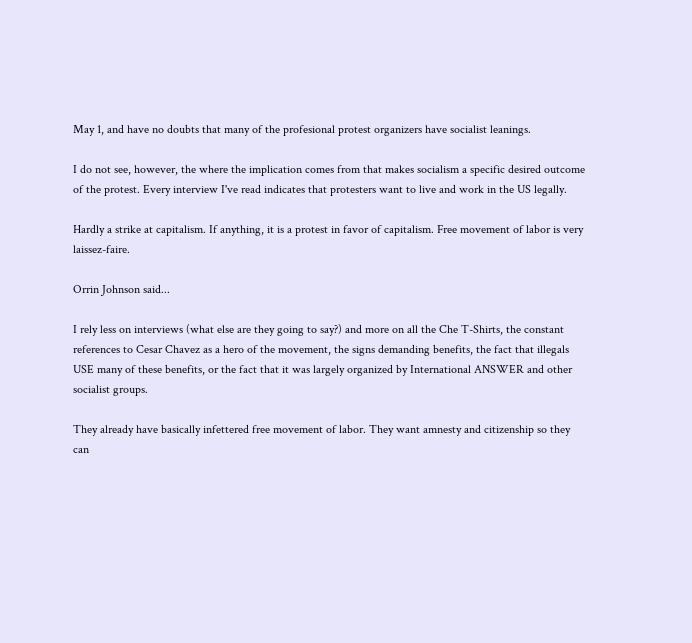May 1, and have no doubts that many of the profesional protest organizers have socialist leanings.

I do not see, however, the where the implication comes from that makes socialism a specific desired outcome of the protest. Every interview I've read indicates that protesters want to live and work in the US legally.

Hardly a strike at capitalism. If anything, it is a protest in favor of capitalism. Free movement of labor is very laissez-faire.

Orrin Johnson said...

I rely less on interviews (what else are they going to say?) and more on all the Che T-Shirts, the constant references to Cesar Chavez as a hero of the movement, the signs demanding benefits, the fact that illegals USE many of these benefits, or the fact that it was largely organized by International ANSWER and other socialist groups.

They already have basically infettered free movement of labor. They want amnesty and citizenship so they can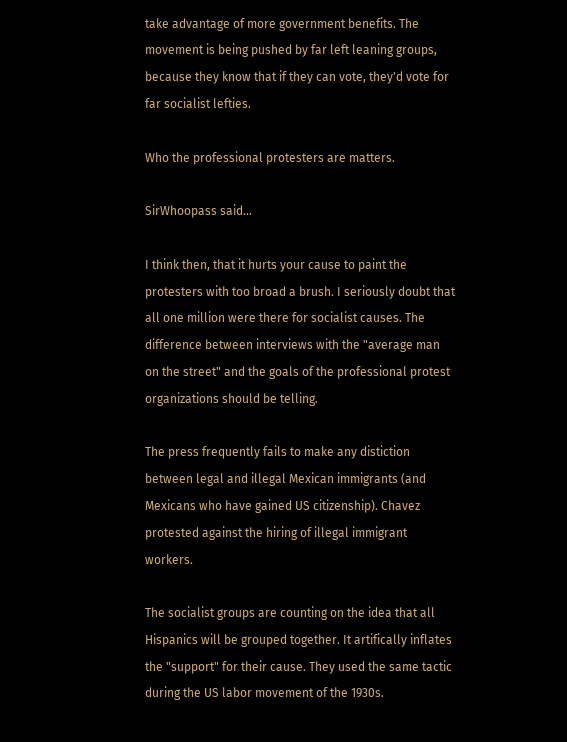take advantage of more government benefits. The movement is being pushed by far left leaning groups, because they know that if they can vote, they'd vote for far socialist lefties.

Who the professional protesters are matters.

SirWhoopass said...

I think then, that it hurts your cause to paint the protesters with too broad a brush. I seriously doubt that all one million were there for socialist causes. The difference between interviews with the "average man on the street" and the goals of the professional protest organizations should be telling.

The press frequently fails to make any distiction between legal and illegal Mexican immigrants (and Mexicans who have gained US citizenship). Chavez protested against the hiring of illegal immigrant workers.

The socialist groups are counting on the idea that all Hispanics will be grouped together. It artifically inflates the "support" for their cause. They used the same tactic during the US labor movement of the 1930s.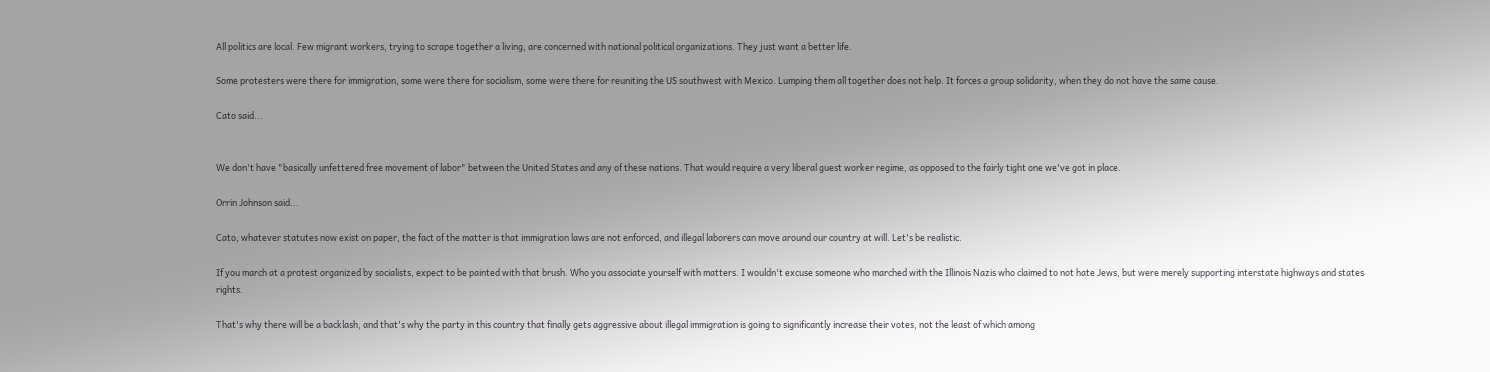All politics are local. Few migrant workers, trying to scrape together a living, are concerned with national political organizations. They just want a better life.

Some protesters were there for immigration, some were there for socialism, some were there for reuniting the US southwest with Mexico. Lumping them all together does not help. It forces a group solidarity, when they do not have the same cause.

Cato said...


We don't have "basically unfettered free movement of labor" between the United States and any of these nations. That would require a very liberal guest worker regime, as opposed to the fairly tight one we've got in place.

Orrin Johnson said...

Cato, whatever statutes now exist on paper, the fact of the matter is that immigration laws are not enforced, and illegal laborers can move around our country at will. Let's be realistic.

If you march at a protest organized by socialists, expect to be painted with that brush. Who you associate yourself with matters. I wouldn't excuse someone who marched with the Illinois Nazis who claimed to not hate Jews, but were merely supporting interstate highways and states rights.

That's why there will be a backlash, and that's why the party in this country that finally gets aggressive about illegal immigration is going to significantly increase their votes, not the least of which among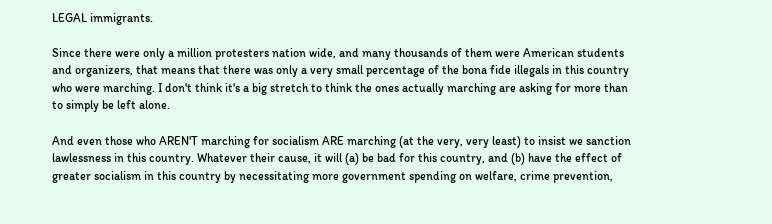LEGAL immigrants.

Since there were only a million protesters nation wide, and many thousands of them were American students and organizers, that means that there was only a very small percentage of the bona fide illegals in this country who were marching. I don't think it's a big stretch to think the ones actually marching are asking for more than to simply be left alone.

And even those who AREN'T marching for socialism ARE marching (at the very, very least) to insist we sanction lawlessness in this country. Whatever their cause, it will (a) be bad for this country, and (b) have the effect of greater socialism in this country by necessitating more government spending on welfare, crime prevention,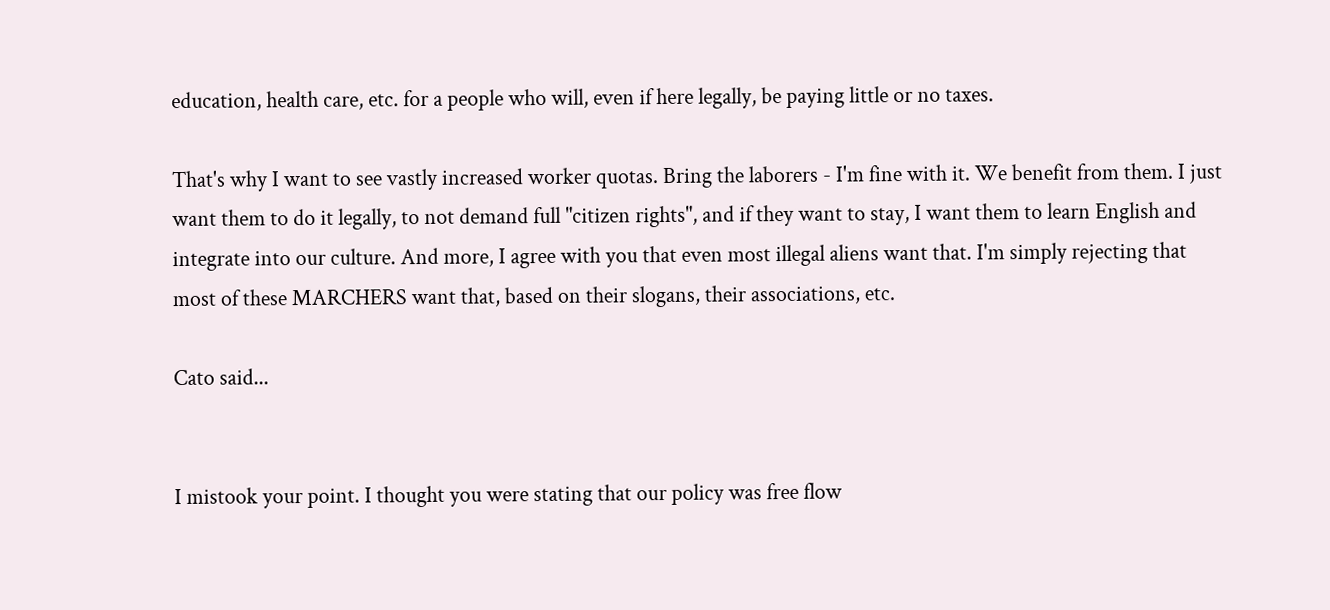education, health care, etc. for a people who will, even if here legally, be paying little or no taxes.

That's why I want to see vastly increased worker quotas. Bring the laborers - I'm fine with it. We benefit from them. I just want them to do it legally, to not demand full "citizen rights", and if they want to stay, I want them to learn English and integrate into our culture. And more, I agree with you that even most illegal aliens want that. I'm simply rejecting that most of these MARCHERS want that, based on their slogans, their associations, etc.

Cato said...


I mistook your point. I thought you were stating that our policy was free flow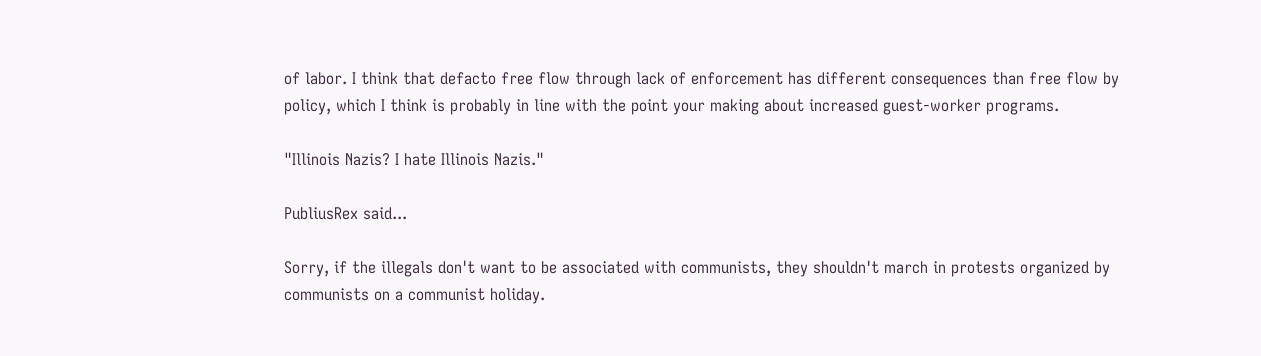of labor. I think that defacto free flow through lack of enforcement has different consequences than free flow by policy, which I think is probably in line with the point your making about increased guest-worker programs.

"Illinois Nazis? I hate Illinois Nazis."

PubliusRex said...

Sorry, if the illegals don't want to be associated with communists, they shouldn't march in protests organized by communists on a communist holiday.